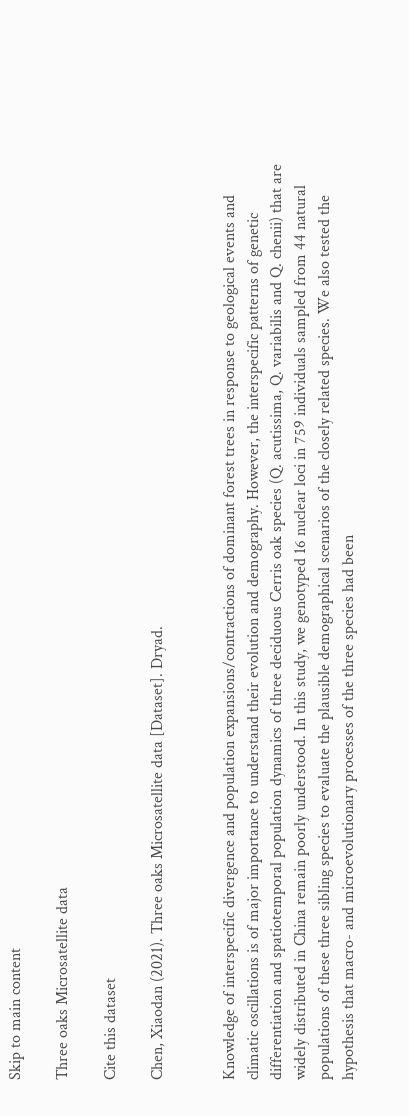Skip to main content

Three oaks Microsatellite data

Cite this dataset

Chen, Xiaodan (2021). Three oaks Microsatellite data [Dataset]. Dryad.


Knowledge of interspecific divergence and population expansions/contractions of dominant forest trees in response to geological events and climatic oscillations is of major importance to understand their evolution and demography. However, the interspecific patterns of genetic differentiation and spatiotemporal population dynamics of three deciduous Cerris oak species (Q. acutissima, Q. variabilis and Q. chenii) that are widely distributed in China remain poorly understood. In this study, we genotyped 16 nuclear loci in 759 individuals sampled from 44 natural populations of these three sibling species to evaluate the plausible demographical scenarios of the closely related species. We also tested the hypothesis that macro- and microevolutionary processes of the three species had been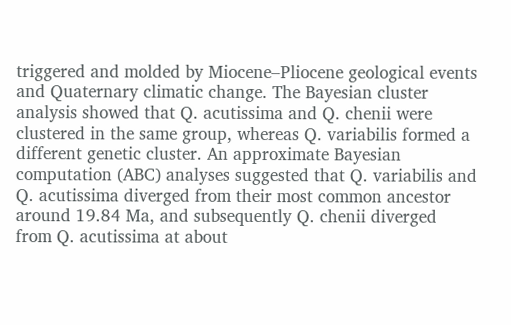triggered and molded by Miocene–Pliocene geological events and Quaternary climatic change. The Bayesian cluster analysis showed that Q. acutissima and Q. chenii were clustered in the same group, whereas Q. variabilis formed a different genetic cluster. An approximate Bayesian computation (ABC) analyses suggested that Q. variabilis and Q. acutissima diverged from their most common ancestor around 19.84 Ma, and subsequently Q. chenii diverged from Q. acutissima at about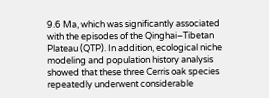9.6 Ma, which was significantly associated with the episodes of the Qinghai–Tibetan Plateau (QTP). In addition, ecological niche modeling and population history analysis showed that these three Cerris oak species repeatedly underwent considerable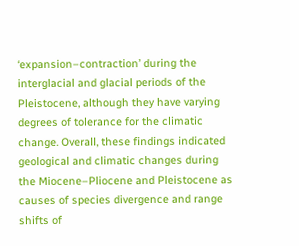‘expansion–contraction’ during the interglacial and glacial periods of the Pleistocene, although they have varying degrees of tolerance for the climatic change. Overall, these findings indicated geological and climatic changes during the Miocene–Pliocene and Pleistocene as causes of species divergence and range shifts of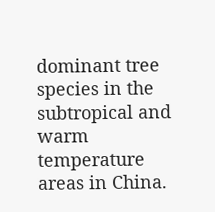dominant tree species in the subtropical and warm temperature areas in China.